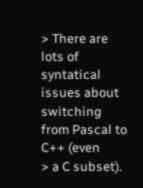> There are lots of syntatical issues about switching from Pascal to C++ (even
> a C subset).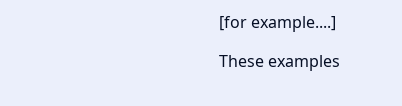[for example....]

These examples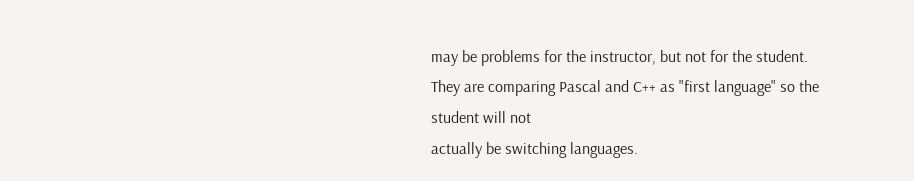may be problems for the instructor, but not for the student.
They are comparing Pascal and C++ as "first language" so the student will not
actually be switching languages.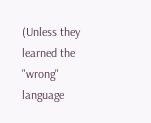(Unless they learned the "wrong" language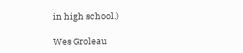in high school.)

Wes Groleau